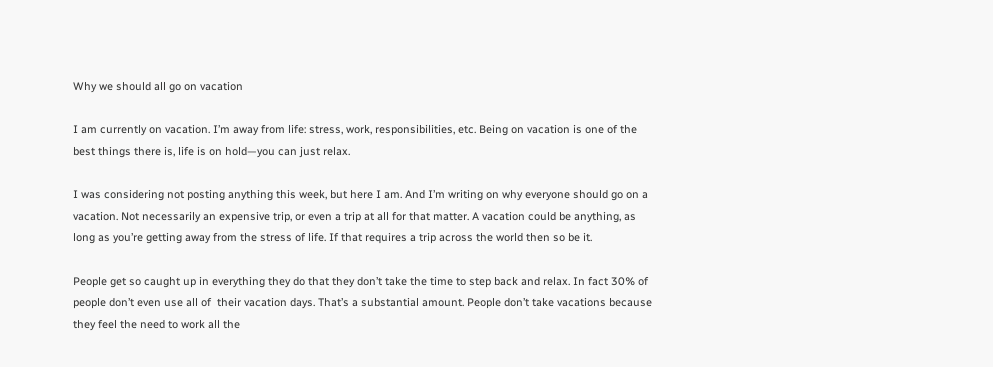Why we should all go on vacation

I am currently on vacation. I’m away from life: stress, work, responsibilities, etc. Being on vacation is one of the best things there is, life is on hold—you can just relax.

I was considering not posting anything this week, but here I am. And I’m writing on why everyone should go on a vacation. Not necessarily an expensive trip, or even a trip at all for that matter. A vacation could be anything, as long as you’re getting away from the stress of life. If that requires a trip across the world then so be it.

People get so caught up in everything they do that they don’t take the time to step back and relax. In fact 30% of people don’t even use all of  their vacation days. That’s a substantial amount. People don’t take vacations because they feel the need to work all the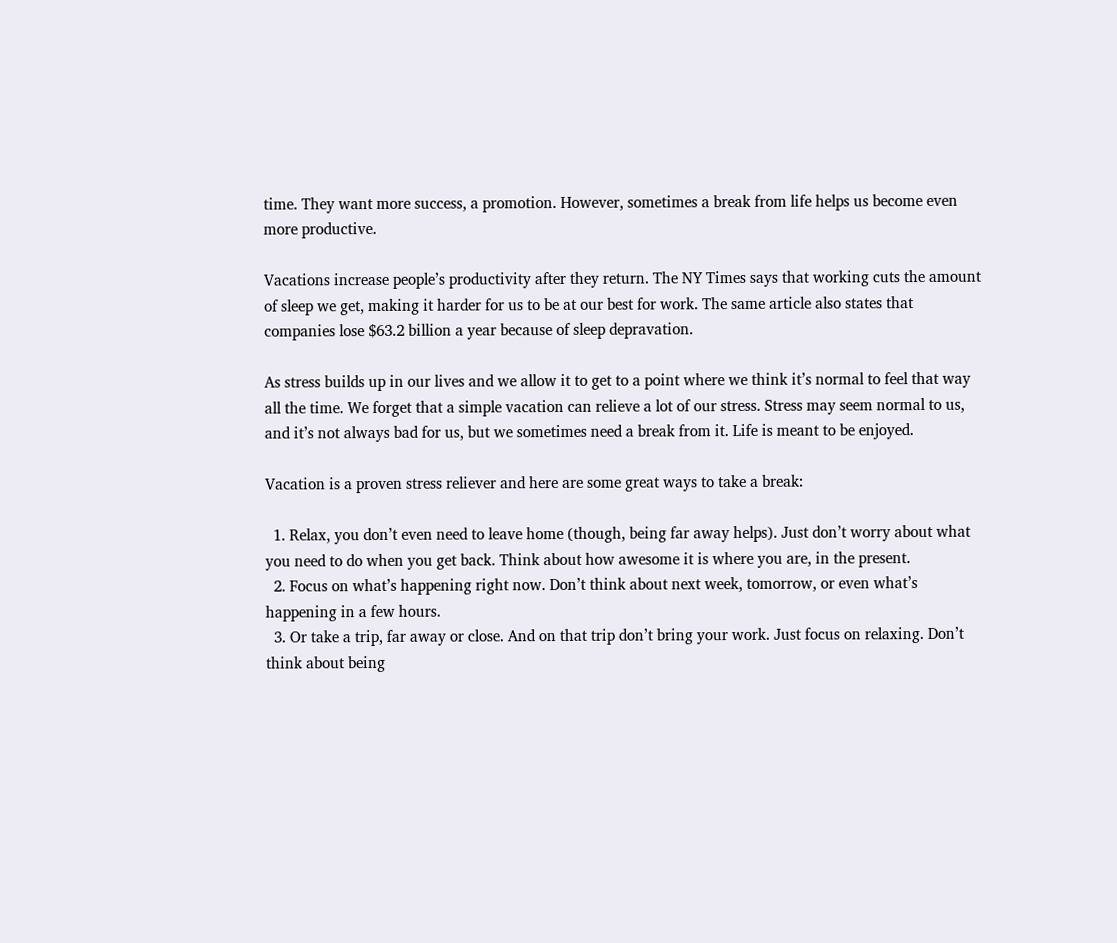time. They want more success, a promotion. However, sometimes a break from life helps us become even more productive.

Vacations increase people’s productivity after they return. The NY Times says that working cuts the amount of sleep we get, making it harder for us to be at our best for work. The same article also states that companies lose $63.2 billion a year because of sleep depravation.

As stress builds up in our lives and we allow it to get to a point where we think it’s normal to feel that way all the time. We forget that a simple vacation can relieve a lot of our stress. Stress may seem normal to us, and it’s not always bad for us, but we sometimes need a break from it. Life is meant to be enjoyed.

Vacation is a proven stress reliever and here are some great ways to take a break:

  1. Relax, you don’t even need to leave home (though, being far away helps). Just don’t worry about what you need to do when you get back. Think about how awesome it is where you are, in the present.
  2. Focus on what’s happening right now. Don’t think about next week, tomorrow, or even what’s happening in a few hours.
  3. Or take a trip, far away or close. And on that trip don’t bring your work. Just focus on relaxing. Don’t think about being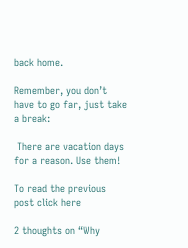back home.

Remember, you don’t have to go far, just take a break:

 There are vacation days for a reason. Use them!

To read the previous post click here

2 thoughts on “Why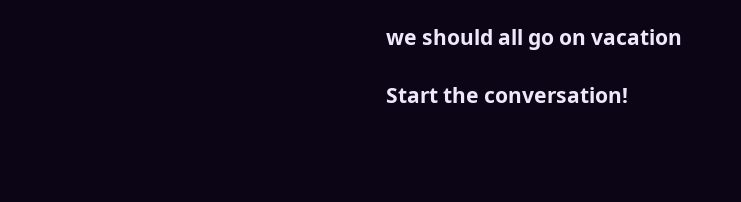we should all go on vacation

Start the conversation!